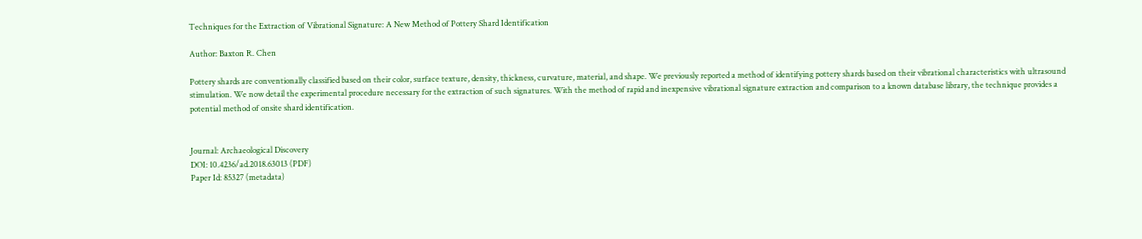Techniques for the Extraction of Vibrational Signature: A New Method of Pottery Shard Identification

Author: Baxton R. Chen

Pottery shards are conventionally classified based on their color, surface texture, density, thickness, curvature, material, and shape. We previously reported a method of identifying pottery shards based on their vibrational characteristics with ultrasound stimulation. We now detail the experimental procedure necessary for the extraction of such signatures. With the method of rapid and inexpensive vibrational signature extraction and comparison to a known database library, the technique provides a potential method of onsite shard identification.


Journal: Archaeological Discovery
DOI: 10.4236/ad.2018.63013 (PDF)
Paper Id: 85327 (metadata)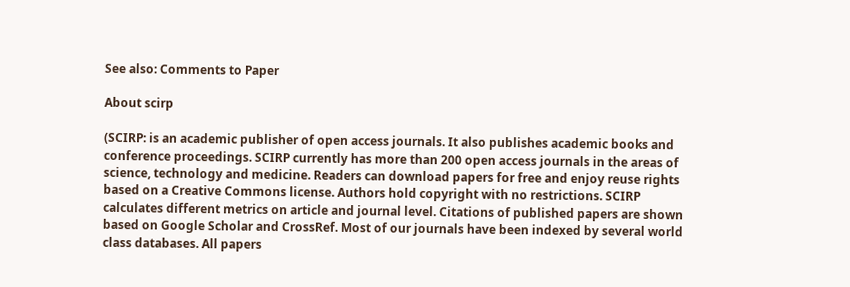See also: Comments to Paper

About scirp

(SCIRP: is an academic publisher of open access journals. It also publishes academic books and conference proceedings. SCIRP currently has more than 200 open access journals in the areas of science, technology and medicine. Readers can download papers for free and enjoy reuse rights based on a Creative Commons license. Authors hold copyright with no restrictions. SCIRP calculates different metrics on article and journal level. Citations of published papers are shown based on Google Scholar and CrossRef. Most of our journals have been indexed by several world class databases. All papers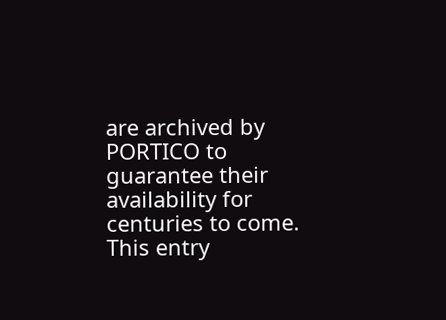are archived by PORTICO to guarantee their availability for centuries to come.
This entry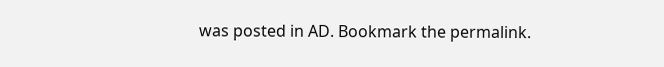was posted in AD. Bookmark the permalink.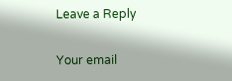Leave a Reply

Your email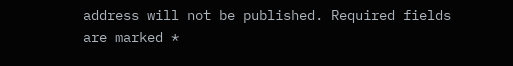address will not be published. Required fields are marked *